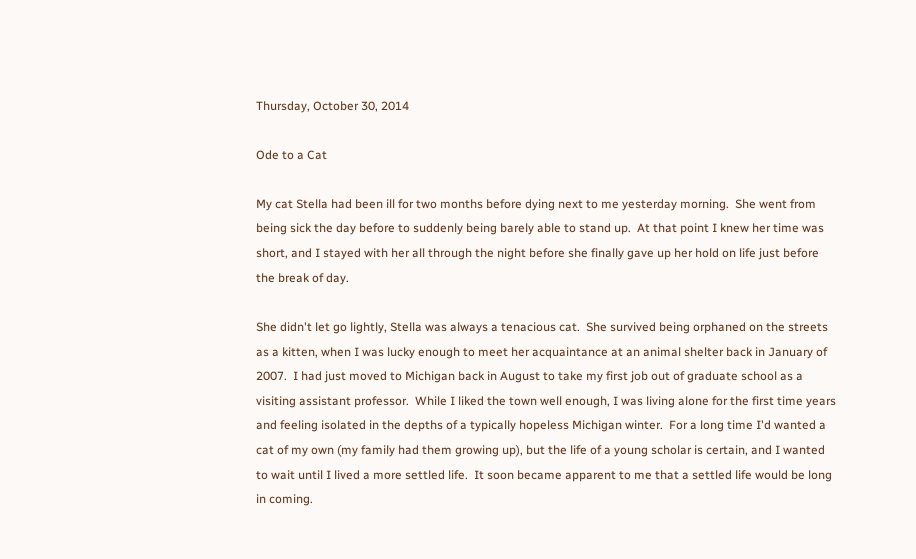Thursday, October 30, 2014

Ode to a Cat

My cat Stella had been ill for two months before dying next to me yesterday morning.  She went from being sick the day before to suddenly being barely able to stand up.  At that point I knew her time was short, and I stayed with her all through the night before she finally gave up her hold on life just before the break of day.

She didn't let go lightly, Stella was always a tenacious cat.  She survived being orphaned on the streets as a kitten, when I was lucky enough to meet her acquaintance at an animal shelter back in January of 2007.  I had just moved to Michigan back in August to take my first job out of graduate school as a visiting assistant professor.  While I liked the town well enough, I was living alone for the first time years and feeling isolated in the depths of a typically hopeless Michigan winter.  For a long time I'd wanted a cat of my own (my family had them growing up), but the life of a young scholar is certain, and I wanted to wait until I lived a more settled life.  It soon became apparent to me that a settled life would be long in coming.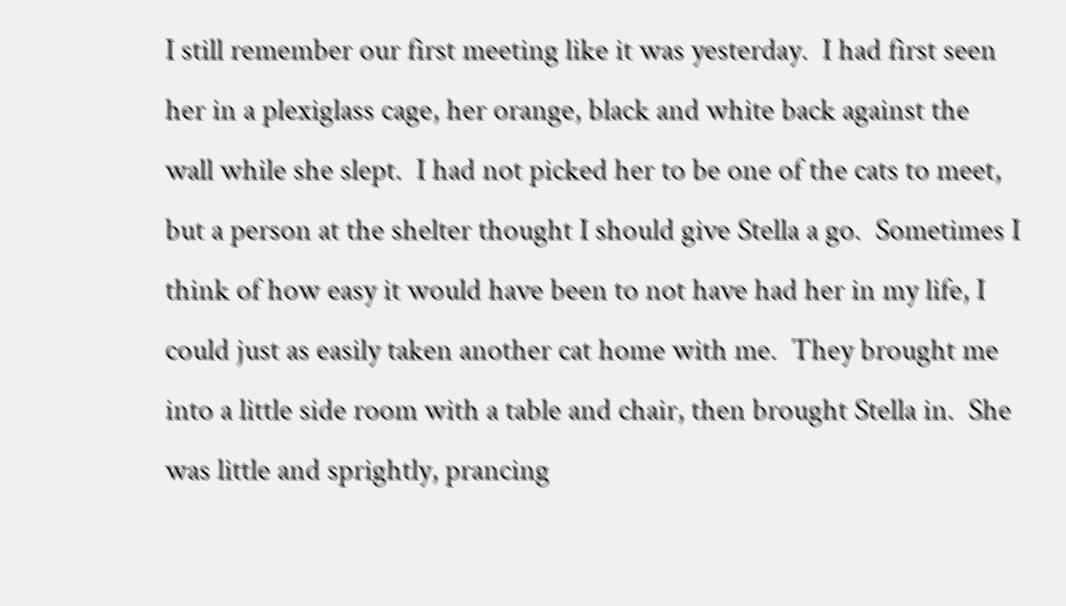I still remember our first meeting like it was yesterday.  I had first seen her in a plexiglass cage, her orange, black and white back against the wall while she slept.  I had not picked her to be one of the cats to meet, but a person at the shelter thought I should give Stella a go.  Sometimes I think of how easy it would have been to not have had her in my life, I could just as easily taken another cat home with me.  They brought me into a little side room with a table and chair, then brought Stella in.  She was little and sprightly, prancing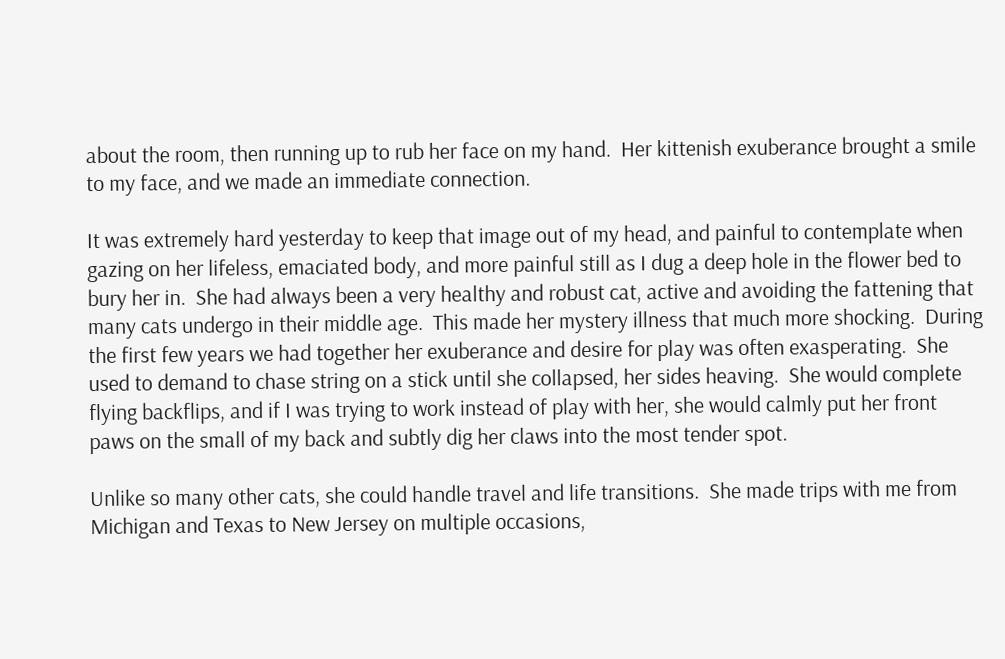about the room, then running up to rub her face on my hand.  Her kittenish exuberance brought a smile to my face, and we made an immediate connection.

It was extremely hard yesterday to keep that image out of my head, and painful to contemplate when gazing on her lifeless, emaciated body, and more painful still as I dug a deep hole in the flower bed to bury her in.  She had always been a very healthy and robust cat, active and avoiding the fattening that many cats undergo in their middle age.  This made her mystery illness that much more shocking.  During the first few years we had together her exuberance and desire for play was often exasperating.  She used to demand to chase string on a stick until she collapsed, her sides heaving.  She would complete flying backflips, and if I was trying to work instead of play with her, she would calmly put her front paws on the small of my back and subtly dig her claws into the most tender spot.

Unlike so many other cats, she could handle travel and life transitions.  She made trips with me from Michigan and Texas to New Jersey on multiple occasions,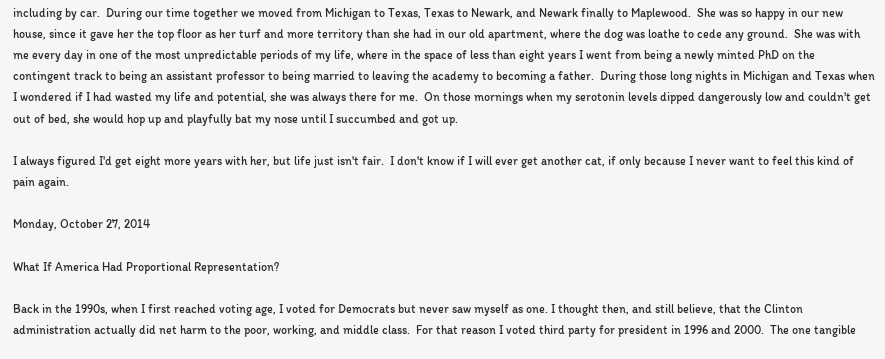including by car.  During our time together we moved from Michigan to Texas, Texas to Newark, and Newark finally to Maplewood.  She was so happy in our new house, since it gave her the top floor as her turf and more territory than she had in our old apartment, where the dog was loathe to cede any ground.  She was with me every day in one of the most unpredictable periods of my life, where in the space of less than eight years I went from being a newly minted PhD on the contingent track to being an assistant professor to being married to leaving the academy to becoming a father.  During those long nights in Michigan and Texas when I wondered if I had wasted my life and potential, she was always there for me.  On those mornings when my serotonin levels dipped dangerously low and couldn't get out of bed, she would hop up and playfully bat my nose until I succumbed and got up.

I always figured I'd get eight more years with her, but life just isn't fair.  I don't know if I will ever get another cat, if only because I never want to feel this kind of pain again.

Monday, October 27, 2014

What If America Had Proportional Representation?

Back in the 1990s, when I first reached voting age, I voted for Democrats but never saw myself as one. I thought then, and still believe, that the Clinton administration actually did net harm to the poor, working, and middle class.  For that reason I voted third party for president in 1996 and 2000.  The one tangible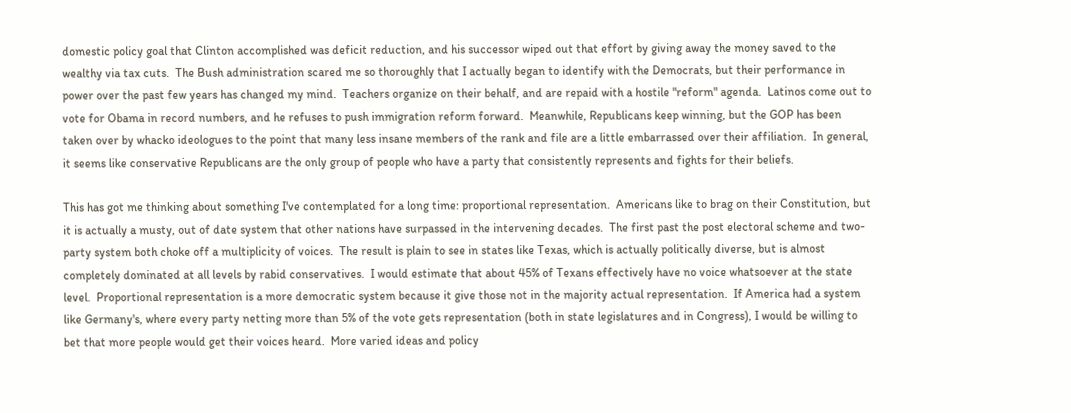domestic policy goal that Clinton accomplished was deficit reduction, and his successor wiped out that effort by giving away the money saved to the wealthy via tax cuts.  The Bush administration scared me so thoroughly that I actually began to identify with the Democrats, but their performance in power over the past few years has changed my mind.  Teachers organize on their behalf, and are repaid with a hostile "reform" agenda.  Latinos come out to vote for Obama in record numbers, and he refuses to push immigration reform forward.  Meanwhile, Republicans keep winning, but the GOP has been taken over by whacko ideologues to the point that many less insane members of the rank and file are a little embarrassed over their affiliation.  In general, it seems like conservative Republicans are the only group of people who have a party that consistently represents and fights for their beliefs.

This has got me thinking about something I've contemplated for a long time: proportional representation.  Americans like to brag on their Constitution, but it is actually a musty, out of date system that other nations have surpassed in the intervening decades.  The first past the post electoral scheme and two-party system both choke off a multiplicity of voices.  The result is plain to see in states like Texas, which is actually politically diverse, but is almost completely dominated at all levels by rabid conservatives.  I would estimate that about 45% of Texans effectively have no voice whatsoever at the state level.  Proportional representation is a more democratic system because it give those not in the majority actual representation.  If America had a system like Germany's, where every party netting more than 5% of the vote gets representation (both in state legislatures and in Congress), I would be willing to bet that more people would get their voices heard.  More varied ideas and policy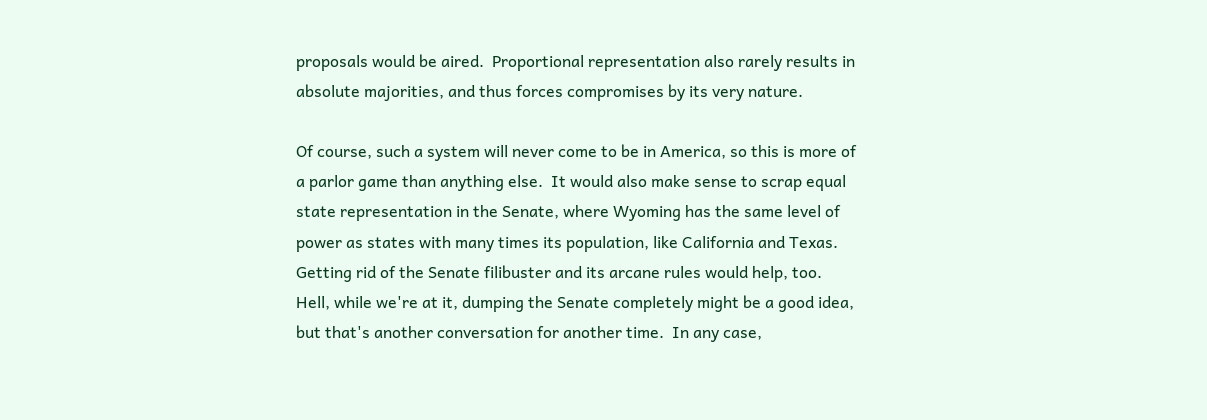proposals would be aired.  Proportional representation also rarely results in absolute majorities, and thus forces compromises by its very nature.

Of course, such a system will never come to be in America, so this is more of a parlor game than anything else.  It would also make sense to scrap equal state representation in the Senate, where Wyoming has the same level of power as states with many times its population, like California and Texas.  Getting rid of the Senate filibuster and its arcane rules would help, too.  Hell, while we're at it, dumping the Senate completely might be a good idea, but that's another conversation for another time.  In any case,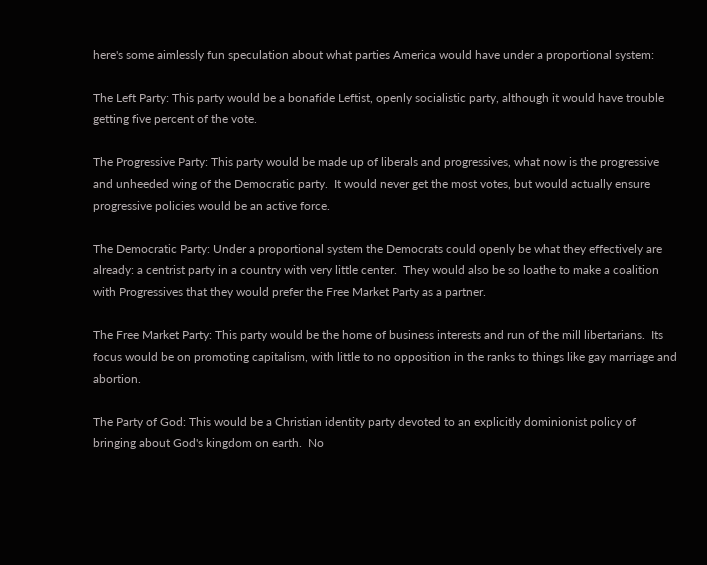here's some aimlessly fun speculation about what parties America would have under a proportional system:

The Left Party: This party would be a bonafide Leftist, openly socialistic party, although it would have trouble getting five percent of the vote.

The Progressive Party: This party would be made up of liberals and progressives, what now is the progressive and unheeded wing of the Democratic party.  It would never get the most votes, but would actually ensure progressive policies would be an active force.

The Democratic Party: Under a proportional system the Democrats could openly be what they effectively are already: a centrist party in a country with very little center.  They would also be so loathe to make a coalition with Progressives that they would prefer the Free Market Party as a partner.

The Free Market Party: This party would be the home of business interests and run of the mill libertarians.  Its focus would be on promoting capitalism, with little to no opposition in the ranks to things like gay marriage and abortion.

The Party of God: This would be a Christian identity party devoted to an explicitly dominionist policy of bringing about God's kingdom on earth.  No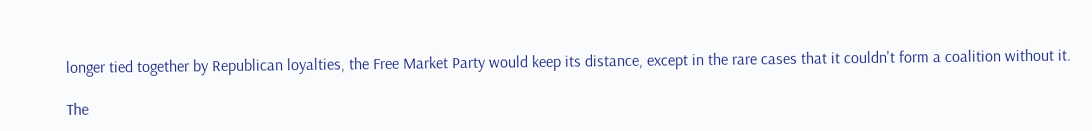longer tied together by Republican loyalties, the Free Market Party would keep its distance, except in the rare cases that it couldn't form a coalition without it.

The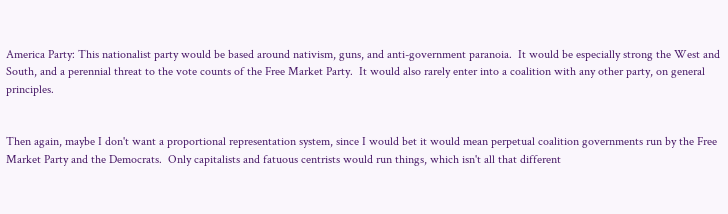America Party: This nationalist party would be based around nativism, guns, and anti-government paranoia.  It would be especially strong the West and South, and a perennial threat to the vote counts of the Free Market Party.  It would also rarely enter into a coalition with any other party, on general principles.


Then again, maybe I don't want a proportional representation system, since I would bet it would mean perpetual coalition governments run by the Free Market Party and the Democrats.  Only capitalists and fatuous centrists would run things, which isn't all that different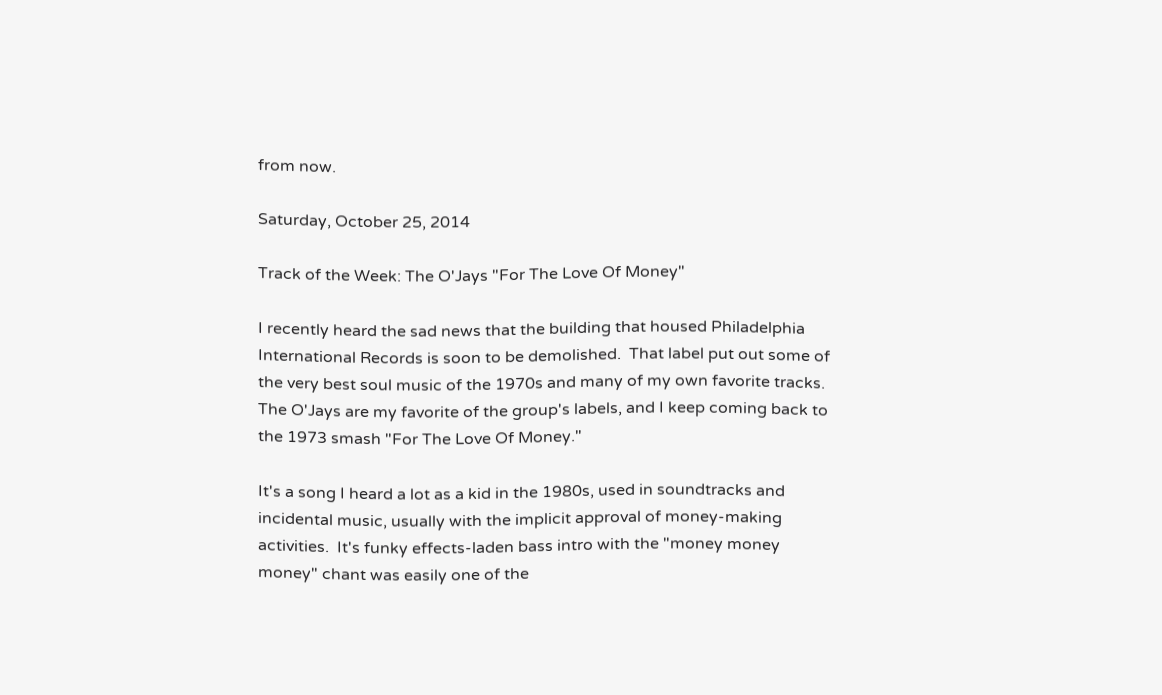from now.

Saturday, October 25, 2014

Track of the Week: The O'Jays "For The Love Of Money"

I recently heard the sad news that the building that housed Philadelphia International Records is soon to be demolished.  That label put out some of the very best soul music of the 1970s and many of my own favorite tracks.  The O'Jays are my favorite of the group's labels, and I keep coming back to the 1973 smash "For The Love Of Money."

It's a song I heard a lot as a kid in the 1980s, used in soundtracks and incidental music, usually with the implicit approval of money-making activities.  It's funky effects-laden bass intro with the "money money money" chant was easily one of the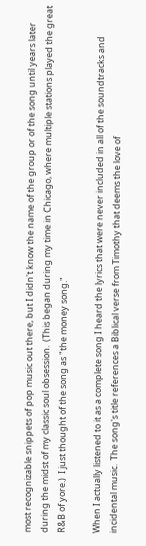most recognizable snippets of pop music out there, but I didn't know the name of the group or of the song until years later during the midst of my classic soul obsession.  (This began during my time in Chicago, where multiple stations played the great R&B of yore.)  I just thought of the song as "the money song."

When I actually listened to it as a complete song I heard the lyrics that were never included in all of the soundtracks and incidental music.  The song's title references a Biblical verse from Timothy that deems the love of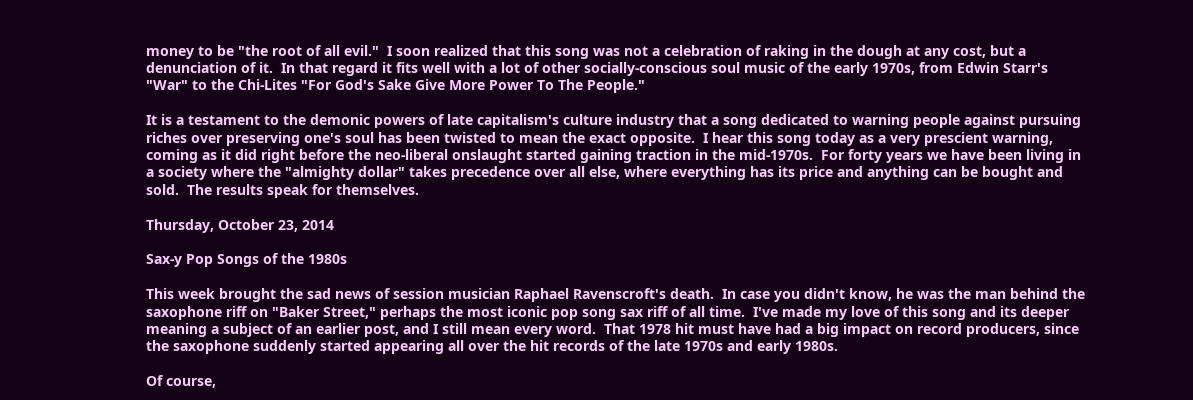money to be "the root of all evil."  I soon realized that this song was not a celebration of raking in the dough at any cost, but a denunciation of it.  In that regard it fits well with a lot of other socially-conscious soul music of the early 1970s, from Edwin Starr's "War" to the Chi-Lites "For God's Sake Give More Power To The People."

It is a testament to the demonic powers of late capitalism's culture industry that a song dedicated to warning people against pursuing riches over preserving one's soul has been twisted to mean the exact opposite.  I hear this song today as a very prescient warning, coming as it did right before the neo-liberal onslaught started gaining traction in the mid-1970s.  For forty years we have been living in a society where the "almighty dollar" takes precedence over all else, where everything has its price and anything can be bought and sold.  The results speak for themselves.

Thursday, October 23, 2014

Sax-y Pop Songs of the 1980s

This week brought the sad news of session musician Raphael Ravenscroft's death.  In case you didn't know, he was the man behind the saxophone riff on "Baker Street," perhaps the most iconic pop song sax riff of all time.  I've made my love of this song and its deeper meaning a subject of an earlier post, and I still mean every word.  That 1978 hit must have had a big impact on record producers, since the saxophone suddenly started appearing all over the hit records of the late 1970s and early 1980s.

Of course,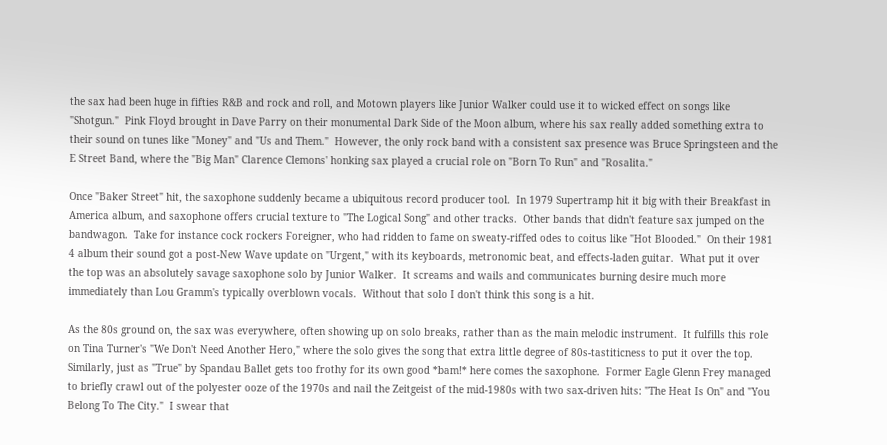the sax had been huge in fifties R&B and rock and roll, and Motown players like Junior Walker could use it to wicked effect on songs like "Shotgun."  Pink Floyd brought in Dave Parry on their monumental Dark Side of the Moon album, where his sax really added something extra to their sound on tunes like "Money" and "Us and Them."  However, the only rock band with a consistent sax presence was Bruce Springsteen and the E Street Band, where the "Big Man" Clarence Clemons' honking sax played a crucial role on "Born To Run" and "Rosalita."

Once "Baker Street" hit, the saxophone suddenly became a ubiquitous record producer tool.  In 1979 Supertramp hit it big with their Breakfast in America album, and saxophone offers crucial texture to "The Logical Song" and other tracks.  Other bands that didn't feature sax jumped on the bandwagon.  Take for instance cock rockers Foreigner, who had ridden to fame on sweaty-riffed odes to coitus like "Hot Blooded."  On their 1981 4 album their sound got a post-New Wave update on "Urgent," with its keyboards, metronomic beat, and effects-laden guitar.  What put it over the top was an absolutely savage saxophone solo by Junior Walker.  It screams and wails and communicates burning desire much more immediately than Lou Gramm's typically overblown vocals.  Without that solo I don't think this song is a hit.

As the 80s ground on, the sax was everywhere, often showing up on solo breaks, rather than as the main melodic instrument.  It fulfills this role on Tina Turner's "We Don't Need Another Hero," where the solo gives the song that extra little degree of 80s-tastiticness to put it over the top.  Similarly, just as "True" by Spandau Ballet gets too frothy for its own good *bam!* here comes the saxophone.  Former Eagle Glenn Frey managed to briefly crawl out of the polyester ooze of the 1970s and nail the Zeitgeist of the mid-1980s with two sax-driven hits: "The Heat Is On" and "You Belong To The City."  I swear that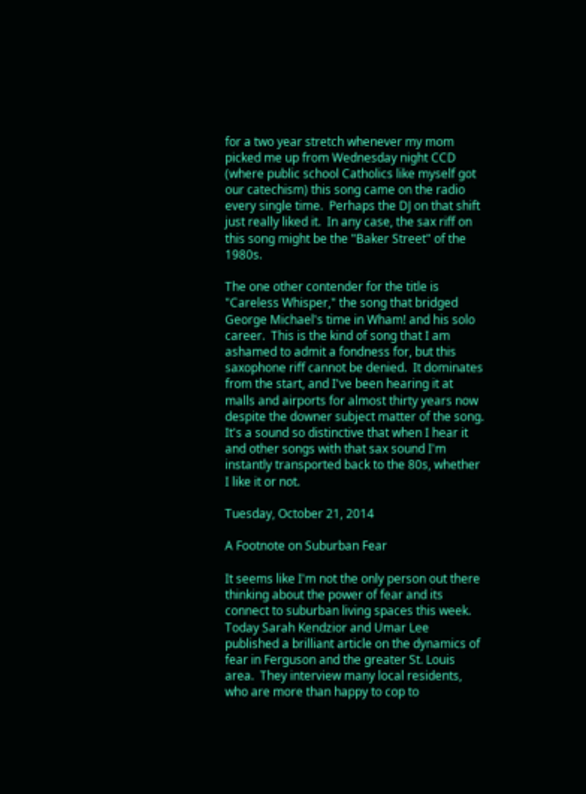for a two year stretch whenever my mom picked me up from Wednesday night CCD (where public school Catholics like myself got our catechism) this song came on the radio every single time.  Perhaps the DJ on that shift just really liked it.  In any case, the sax riff on this song might be the "Baker Street" of the 1980s.

The one other contender for the title is "Careless Whisper," the song that bridged George Michael's time in Wham! and his solo career.  This is the kind of song that I am ashamed to admit a fondness for, but this saxophone riff cannot be denied.  It dominates from the start, and I've been hearing it at malls and airports for almost thirty years now despite the downer subject matter of the song.  It's a sound so distinctive that when I hear it and other songs with that sax sound I'm instantly transported back to the 80s, whether I like it or not.

Tuesday, October 21, 2014

A Footnote on Suburban Fear

It seems like I'm not the only person out there thinking about the power of fear and its connect to suburban living spaces this week.  Today Sarah Kendzior and Umar Lee published a brilliant article on the dynamics of fear in Ferguson and the greater St. Louis area.  They interview many local residents, who are more than happy to cop to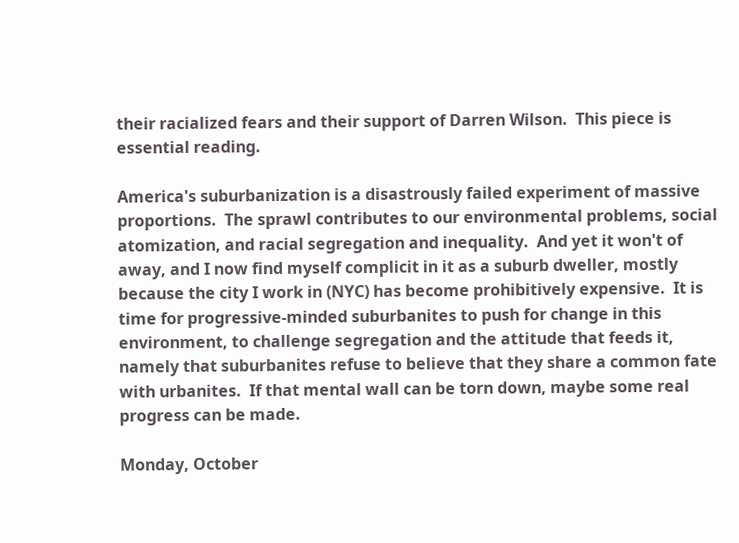their racialized fears and their support of Darren Wilson.  This piece is essential reading.

America's suburbanization is a disastrously failed experiment of massive proportions.  The sprawl contributes to our environmental problems, social atomization, and racial segregation and inequality.  And yet it won't of away, and I now find myself complicit in it as a suburb dweller, mostly because the city I work in (NYC) has become prohibitively expensive.  It is time for progressive-minded suburbanites to push for change in this environment, to challenge segregation and the attitude that feeds it, namely that suburbanites refuse to believe that they share a common fate with urbanites.  If that mental wall can be torn down, maybe some real progress can be made.

Monday, October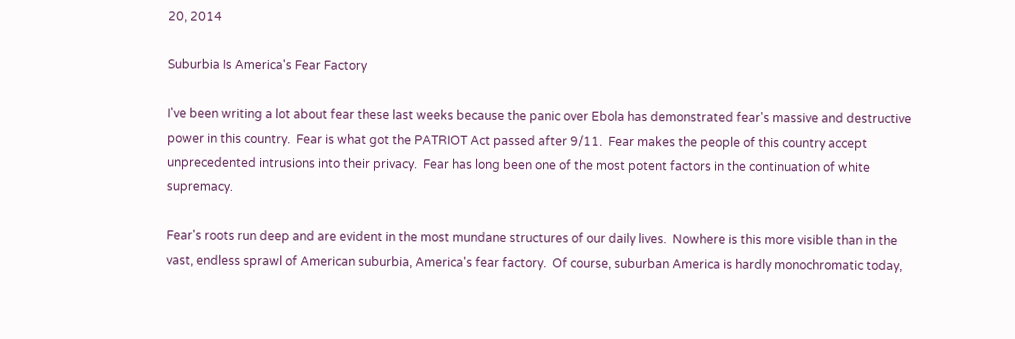20, 2014

Suburbia Is America's Fear Factory

I've been writing a lot about fear these last weeks because the panic over Ebola has demonstrated fear's massive and destructive power in this country.  Fear is what got the PATRIOT Act passed after 9/11.  Fear makes the people of this country accept unprecedented intrusions into their privacy.  Fear has long been one of the most potent factors in the continuation of white supremacy.

Fear's roots run deep and are evident in the most mundane structures of our daily lives.  Nowhere is this more visible than in the vast, endless sprawl of American suburbia, America's fear factory.  Of course, suburban America is hardly monochromatic today,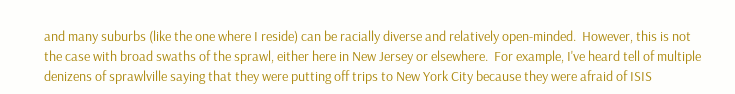and many suburbs (like the one where I reside) can be racially diverse and relatively open-minded.  However, this is not the case with broad swaths of the sprawl, either here in New Jersey or elsewhere.  For example, I've heard tell of multiple denizens of sprawlville saying that they were putting off trips to New York City because they were afraid of ISIS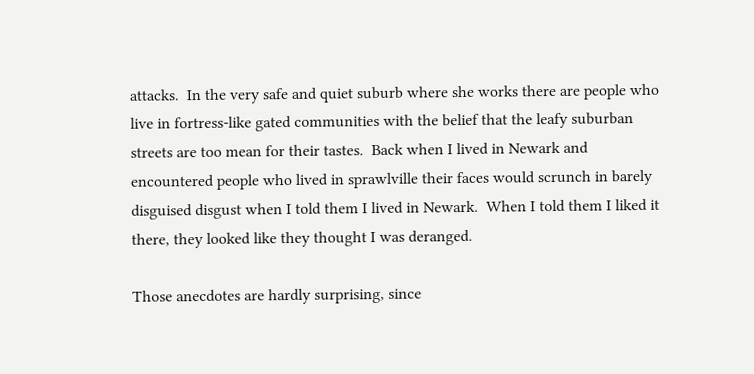attacks.  In the very safe and quiet suburb where she works there are people who live in fortress-like gated communities with the belief that the leafy suburban streets are too mean for their tastes.  Back when I lived in Newark and encountered people who lived in sprawlville their faces would scrunch in barely disguised disgust when I told them I lived in Newark.  When I told them I liked it there, they looked like they thought I was deranged.

Those anecdotes are hardly surprising, since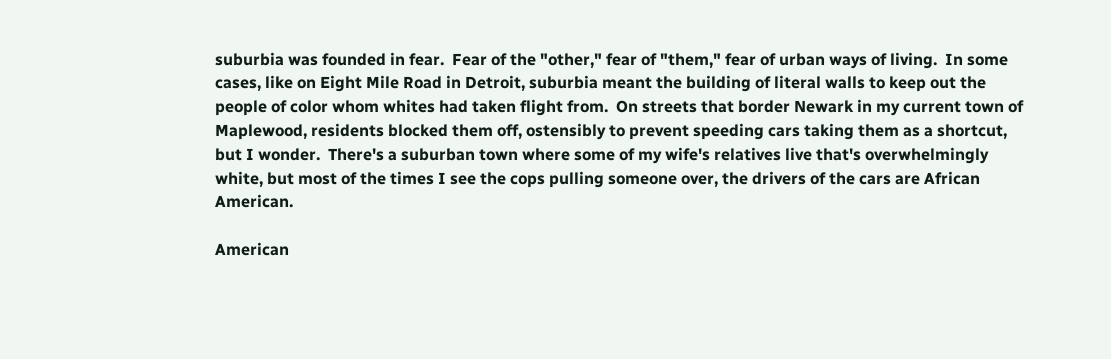suburbia was founded in fear.  Fear of the "other," fear of "them," fear of urban ways of living.  In some cases, like on Eight Mile Road in Detroit, suburbia meant the building of literal walls to keep out the people of color whom whites had taken flight from.  On streets that border Newark in my current town of Maplewood, residents blocked them off, ostensibly to prevent speeding cars taking them as a shortcut, but I wonder.  There's a suburban town where some of my wife's relatives live that's overwhelmingly white, but most of the times I see the cops pulling someone over, the drivers of the cars are African American.

American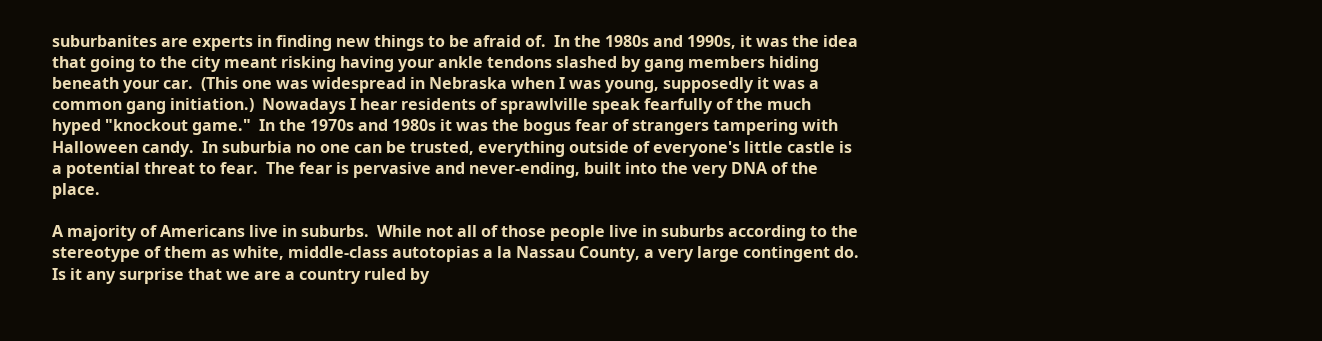suburbanites are experts in finding new things to be afraid of.  In the 1980s and 1990s, it was the idea that going to the city meant risking having your ankle tendons slashed by gang members hiding beneath your car.  (This one was widespread in Nebraska when I was young, supposedly it was a common gang initiation.)  Nowadays I hear residents of sprawlville speak fearfully of the much hyped "knockout game."  In the 1970s and 1980s it was the bogus fear of strangers tampering with Halloween candy.  In suburbia no one can be trusted, everything outside of everyone's little castle is a potential threat to fear.  The fear is pervasive and never-ending, built into the very DNA of the place.

A majority of Americans live in suburbs.  While not all of those people live in suburbs according to the stereotype of them as white, middle-class autotopias a la Nassau County, a very large contingent do.  Is it any surprise that we are a country ruled by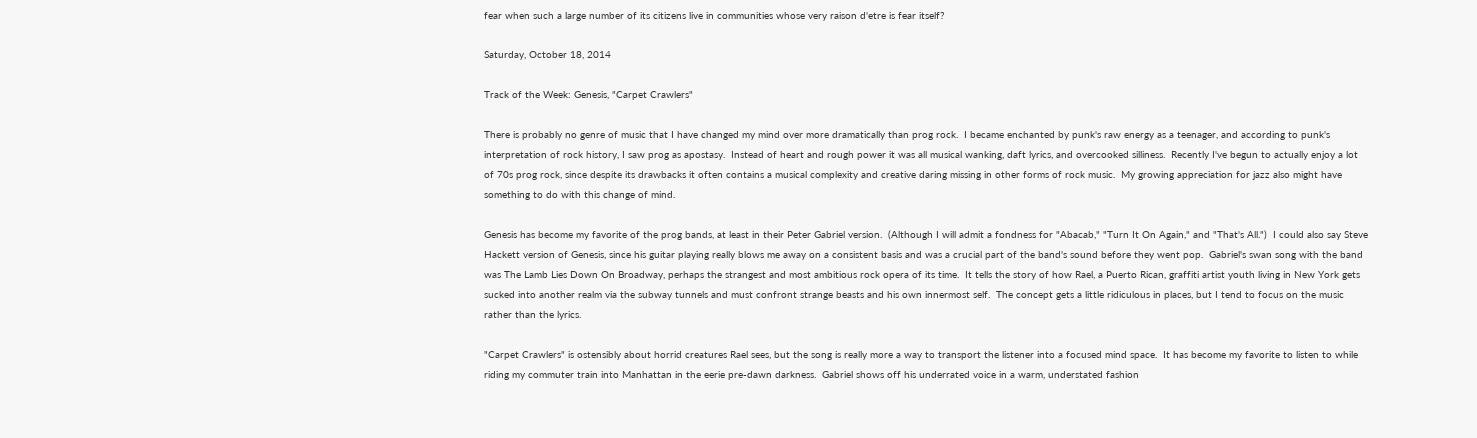fear when such a large number of its citizens live in communities whose very raison d'etre is fear itself?

Saturday, October 18, 2014

Track of the Week: Genesis, "Carpet Crawlers"

There is probably no genre of music that I have changed my mind over more dramatically than prog rock.  I became enchanted by punk's raw energy as a teenager, and according to punk's interpretation of rock history, I saw prog as apostasy.  Instead of heart and rough power it was all musical wanking, daft lyrics, and overcooked silliness.  Recently I've begun to actually enjoy a lot of 70s prog rock, since despite its drawbacks it often contains a musical complexity and creative daring missing in other forms of rock music.  My growing appreciation for jazz also might have something to do with this change of mind.

Genesis has become my favorite of the prog bands, at least in their Peter Gabriel version.  (Although I will admit a fondness for "Abacab," "Turn It On Again," and "That's All.")  I could also say Steve Hackett version of Genesis, since his guitar playing really blows me away on a consistent basis and was a crucial part of the band's sound before they went pop.  Gabriel's swan song with the band was The Lamb Lies Down On Broadway, perhaps the strangest and most ambitious rock opera of its time.  It tells the story of how Rael, a Puerto Rican, graffiti artist youth living in New York gets sucked into another realm via the subway tunnels and must confront strange beasts and his own innermost self.  The concept gets a little ridiculous in places, but I tend to focus on the music rather than the lyrics.

"Carpet Crawlers" is ostensibly about horrid creatures Rael sees, but the song is really more a way to transport the listener into a focused mind space.  It has become my favorite to listen to while riding my commuter train into Manhattan in the eerie pre-dawn darkness.  Gabriel shows off his underrated voice in a warm, understated fashion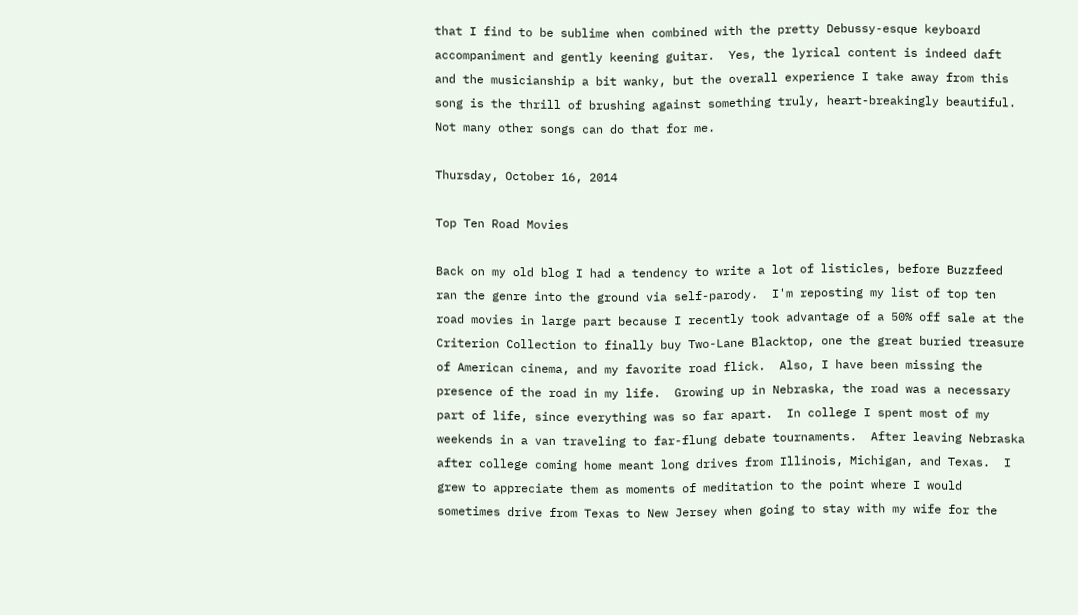that I find to be sublime when combined with the pretty Debussy-esque keyboard accompaniment and gently keening guitar.  Yes, the lyrical content is indeed daft and the musicianship a bit wanky, but the overall experience I take away from this song is the thrill of brushing against something truly, heart-breakingly beautiful.  Not many other songs can do that for me.

Thursday, October 16, 2014

Top Ten Road Movies

Back on my old blog I had a tendency to write a lot of listicles, before Buzzfeed ran the genre into the ground via self-parody.  I'm reposting my list of top ten road movies in large part because I recently took advantage of a 50% off sale at the Criterion Collection to finally buy Two-Lane Blacktop, one the great buried treasure of American cinema, and my favorite road flick.  Also, I have been missing the presence of the road in my life.  Growing up in Nebraska, the road was a necessary part of life, since everything was so far apart.  In college I spent most of my weekends in a van traveling to far-flung debate tournaments.  After leaving Nebraska after college coming home meant long drives from Illinois, Michigan, and Texas.  I grew to appreciate them as moments of meditation to the point where I would sometimes drive from Texas to New Jersey when going to stay with my wife for the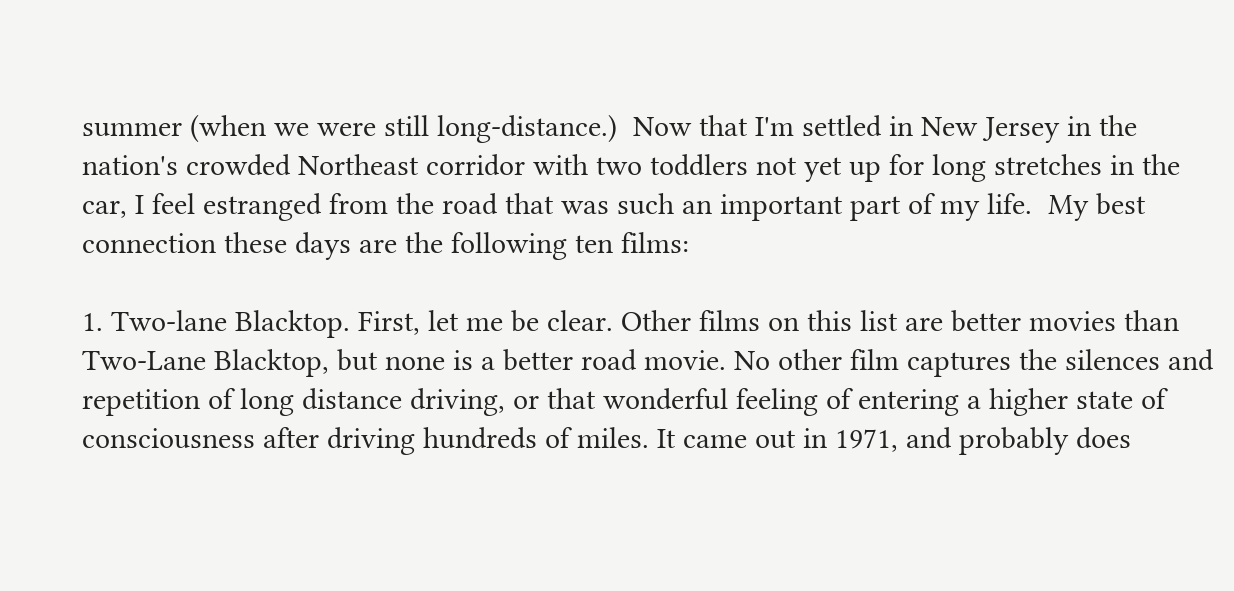summer (when we were still long-distance.)  Now that I'm settled in New Jersey in the nation's crowded Northeast corridor with two toddlers not yet up for long stretches in the car, I feel estranged from the road that was such an important part of my life.  My best connection these days are the following ten films:

1. Two-lane Blacktop. First, let me be clear. Other films on this list are better movies than Two-Lane Blacktop, but none is a better road movie. No other film captures the silences and repetition of long distance driving, or that wonderful feeling of entering a higher state of consciousness after driving hundreds of miles. It came out in 1971, and probably does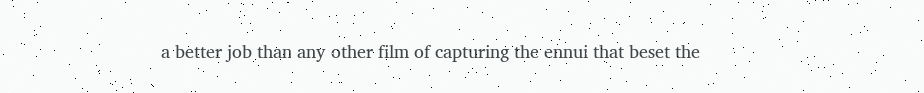a better job than any other film of capturing the ennui that beset the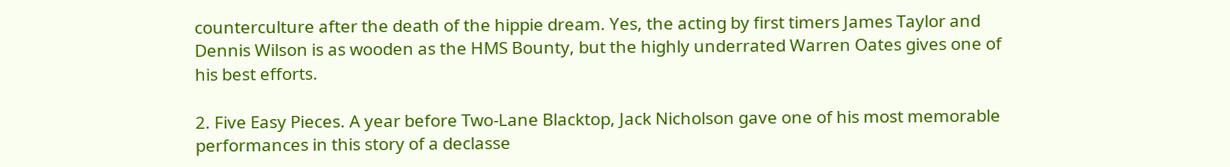counterculture after the death of the hippie dream. Yes, the acting by first timers James Taylor and Dennis Wilson is as wooden as the HMS Bounty, but the highly underrated Warren Oates gives one of his best efforts.

2. Five Easy Pieces. A year before Two-Lane Blacktop, Jack Nicholson gave one of his most memorable performances in this story of a declasse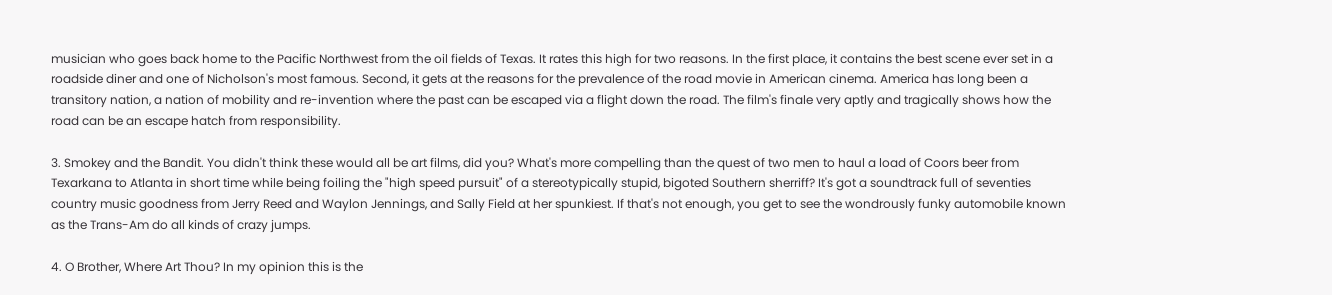musician who goes back home to the Pacific Northwest from the oil fields of Texas. It rates this high for two reasons. In the first place, it contains the best scene ever set in a roadside diner and one of Nicholson's most famous. Second, it gets at the reasons for the prevalence of the road movie in American cinema. America has long been a transitory nation, a nation of mobility and re-invention where the past can be escaped via a flight down the road. The film's finale very aptly and tragically shows how the road can be an escape hatch from responsibility.

3. Smokey and the Bandit. You didn't think these would all be art films, did you? What's more compelling than the quest of two men to haul a load of Coors beer from Texarkana to Atlanta in short time while being foiling the "high speed pursuit" of a stereotypically stupid, bigoted Southern sherriff? It's got a soundtrack full of seventies country music goodness from Jerry Reed and Waylon Jennings, and Sally Field at her spunkiest. If that's not enough, you get to see the wondrously funky automobile known as the Trans-Am do all kinds of crazy jumps.

4. O Brother, Where Art Thou? In my opinion this is the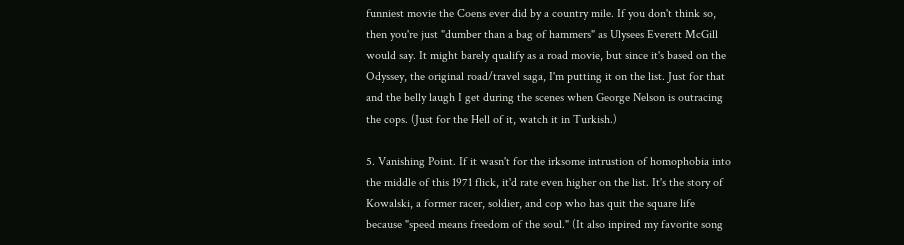funniest movie the Coens ever did by a country mile. If you don't think so, then you're just "dumber than a bag of hammers" as Ulysees Everett McGill would say. It might barely qualify as a road movie, but since it's based on the Odyssey, the original road/travel saga, I'm putting it on the list. Just for that and the belly laugh I get during the scenes when George Nelson is outracing the cops. (Just for the Hell of it, watch it in Turkish.)

5. Vanishing Point. If it wasn't for the irksome intrustion of homophobia into the middle of this 1971 flick, it'd rate even higher on the list. It's the story of Kowalski, a former racer, soldier, and cop who has quit the square life because "speed means freedom of the soul." (It also inpired my favorite song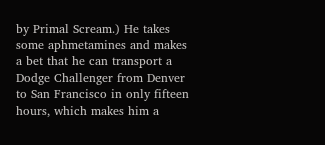by Primal Scream.) He takes some aphmetamines and makes a bet that he can transport a Dodge Challenger from Denver to San Francisco in only fifteen hours, which makes him a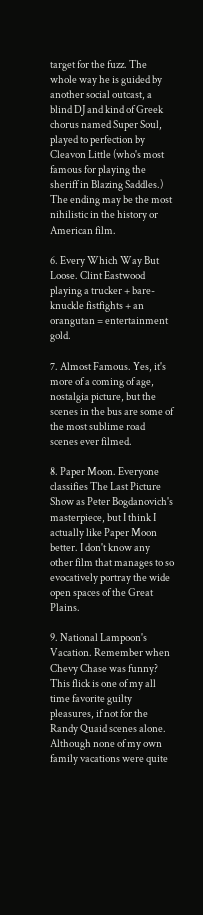target for the fuzz. The whole way he is guided by another social outcast, a blind DJ and kind of Greek chorus named Super Soul, played to perfection by Cleavon Little (who's most famous for playing the sheriff in Blazing Saddles.) The ending may be the most nihilistic in the history or American film.

6. Every Which Way But Loose. Clint Eastwood playing a trucker + bare-knuckle fistfights + an orangutan = entertainment gold.

7. Almost Famous. Yes, it's more of a coming of age, nostalgia picture, but the scenes in the bus are some of the most sublime road scenes ever filmed.

8. Paper Moon. Everyone classifies The Last Picture Show as Peter Bogdanovich's masterpiece, but I think I actually like Paper Moon better. I don't know any other film that manages to so evocatively portray the wide open spaces of the Great Plains.

9. National Lampoon's Vacation. Remember when Chevy Chase was funny? This flick is one of my all time favorite guilty pleasures, if not for the Randy Quaid scenes alone. Although none of my own family vacations were quite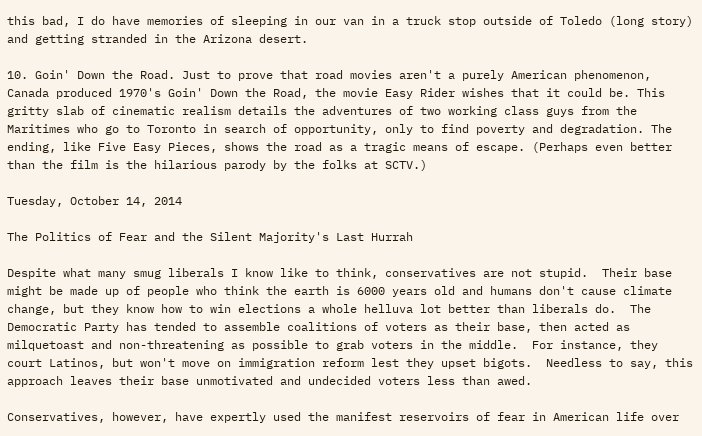this bad, I do have memories of sleeping in our van in a truck stop outside of Toledo (long story) and getting stranded in the Arizona desert.

10. Goin' Down the Road. Just to prove that road movies aren't a purely American phenomenon, Canada produced 1970's Goin' Down the Road, the movie Easy Rider wishes that it could be. This gritty slab of cinematic realism details the adventures of two working class guys from the Maritimes who go to Toronto in search of opportunity, only to find poverty and degradation. The ending, like Five Easy Pieces, shows the road as a tragic means of escape. (Perhaps even better than the film is the hilarious parody by the folks at SCTV.)

Tuesday, October 14, 2014

The Politics of Fear and the Silent Majority's Last Hurrah

Despite what many smug liberals I know like to think, conservatives are not stupid.  Their base might be made up of people who think the earth is 6000 years old and humans don't cause climate change, but they know how to win elections a whole helluva lot better than liberals do.  The Democratic Party has tended to assemble coalitions of voters as their base, then acted as milquetoast and non-threatening as possible to grab voters in the middle.  For instance, they court Latinos, but won't move on immigration reform lest they upset bigots.  Needless to say, this approach leaves their base unmotivated and undecided voters less than awed.

Conservatives, however, have expertly used the manifest reservoirs of fear in American life over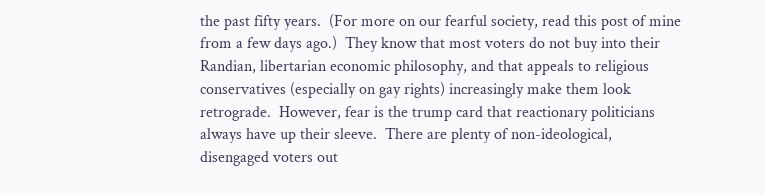the past fifty years.  (For more on our fearful society, read this post of mine from a few days ago.)  They know that most voters do not buy into their Randian, libertarian economic philosophy, and that appeals to religious conservatives (especially on gay rights) increasingly make them look retrograde.  However, fear is the trump card that reactionary politicians always have up their sleeve.  There are plenty of non-ideological, disengaged voters out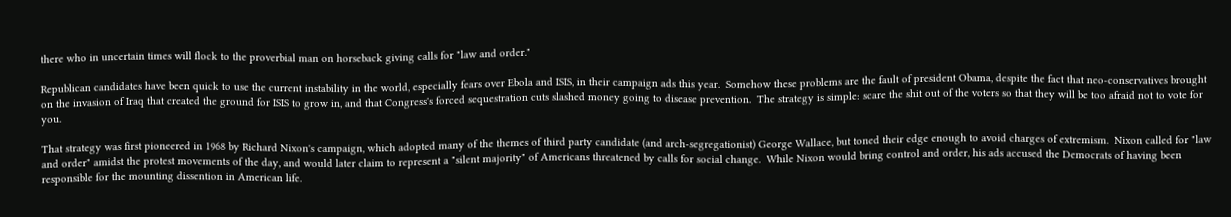there who in uncertain times will flock to the proverbial man on horseback giving calls for "law and order."

Republican candidates have been quick to use the current instability in the world, especially fears over Ebola and ISIS, in their campaign ads this year.  Somehow these problems are the fault of president Obama, despite the fact that neo-conservatives brought on the invasion of Iraq that created the ground for ISIS to grow in, and that Congress's forced sequestration cuts slashed money going to disease prevention.  The strategy is simple: scare the shit out of the voters so that they will be too afraid not to vote for you.

That strategy was first pioneered in 1968 by Richard Nixon's campaign, which adopted many of the themes of third party candidate (and arch-segregationist) George Wallace, but toned their edge enough to avoid charges of extremism.  Nixon called for "law and order" amidst the protest movements of the day, and would later claim to represent a "silent majority" of Americans threatened by calls for social change.  While Nixon would bring control and order, his ads accused the Democrats of having been responsible for the mounting dissention in American life.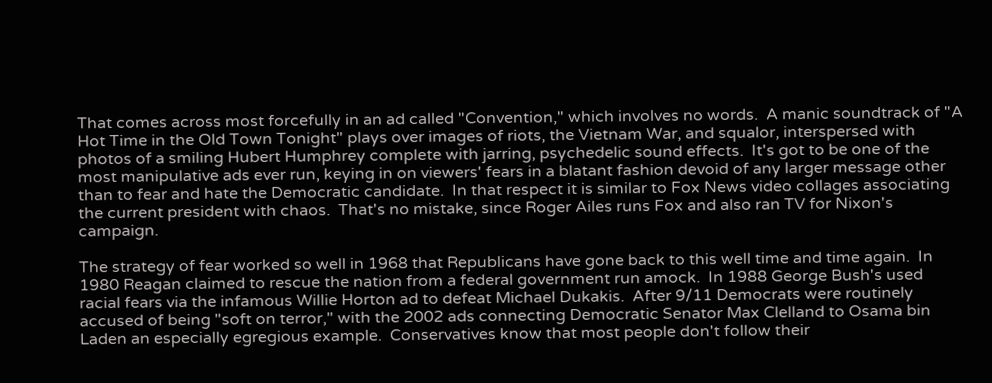That comes across most forcefully in an ad called "Convention," which involves no words.  A manic soundtrack of "A Hot Time in the Old Town Tonight" plays over images of riots, the Vietnam War, and squalor, interspersed with photos of a smiling Hubert Humphrey complete with jarring, psychedelic sound effects.  It's got to be one of the most manipulative ads ever run, keying in on viewers' fears in a blatant fashion devoid of any larger message other than to fear and hate the Democratic candidate.  In that respect it is similar to Fox News video collages associating the current president with chaos.  That's no mistake, since Roger Ailes runs Fox and also ran TV for Nixon's campaign.

The strategy of fear worked so well in 1968 that Republicans have gone back to this well time and time again.  In 1980 Reagan claimed to rescue the nation from a federal government run amock.  In 1988 George Bush's used racial fears via the infamous Willie Horton ad to defeat Michael Dukakis.  After 9/11 Democrats were routinely accused of being "soft on terror," with the 2002 ads connecting Democratic Senator Max Clelland to Osama bin Laden an especially egregious example.  Conservatives know that most people don't follow their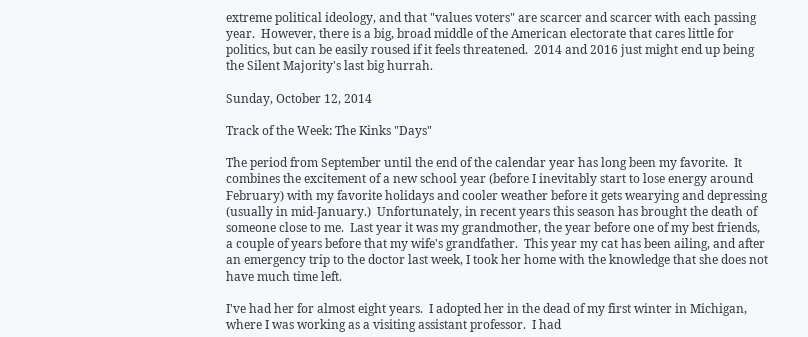extreme political ideology, and that "values voters" are scarcer and scarcer with each passing year.  However, there is a big, broad middle of the American electorate that cares little for politics, but can be easily roused if it feels threatened.  2014 and 2016 just might end up being the Silent Majority's last big hurrah.

Sunday, October 12, 2014

Track of the Week: The Kinks "Days"

The period from September until the end of the calendar year has long been my favorite.  It combines the excitement of a new school year (before I inevitably start to lose energy around February) with my favorite holidays and cooler weather before it gets wearying and depressing (usually in mid-January.)  Unfortunately, in recent years this season has brought the death of someone close to me.  Last year it was my grandmother, the year before one of my best friends, a couple of years before that my wife's grandfather.  This year my cat has been ailing, and after an emergency trip to the doctor last week, I took her home with the knowledge that she does not have much time left.

I've had her for almost eight years.  I adopted her in the dead of my first winter in Michigan, where I was working as a visiting assistant professor.  I had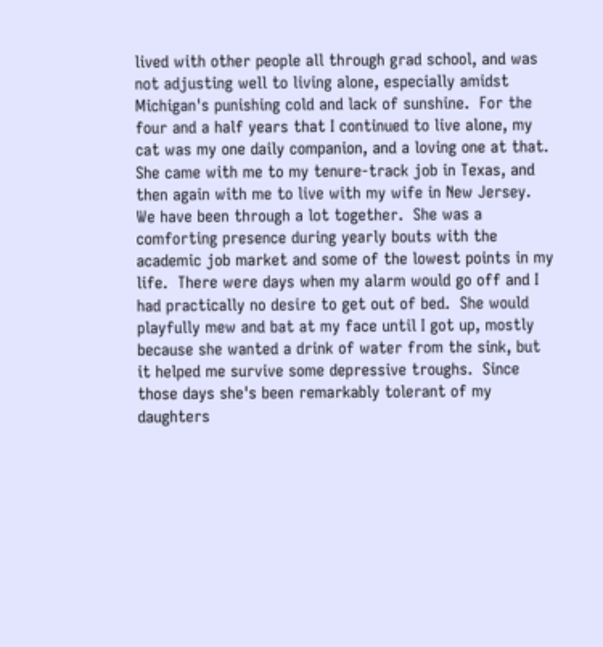lived with other people all through grad school, and was not adjusting well to living alone, especially amidst Michigan's punishing cold and lack of sunshine.  For the four and a half years that I continued to live alone, my cat was my one daily companion, and a loving one at that.  She came with me to my tenure-track job in Texas, and then again with me to live with my wife in New Jersey.  We have been through a lot together.  She was a comforting presence during yearly bouts with the academic job market and some of the lowest points in my life.  There were days when my alarm would go off and I had practically no desire to get out of bed.  She would playfully mew and bat at my face until I got up, mostly because she wanted a drink of water from the sink, but it helped me survive some depressive troughs.  Since those days she's been remarkably tolerant of my daughters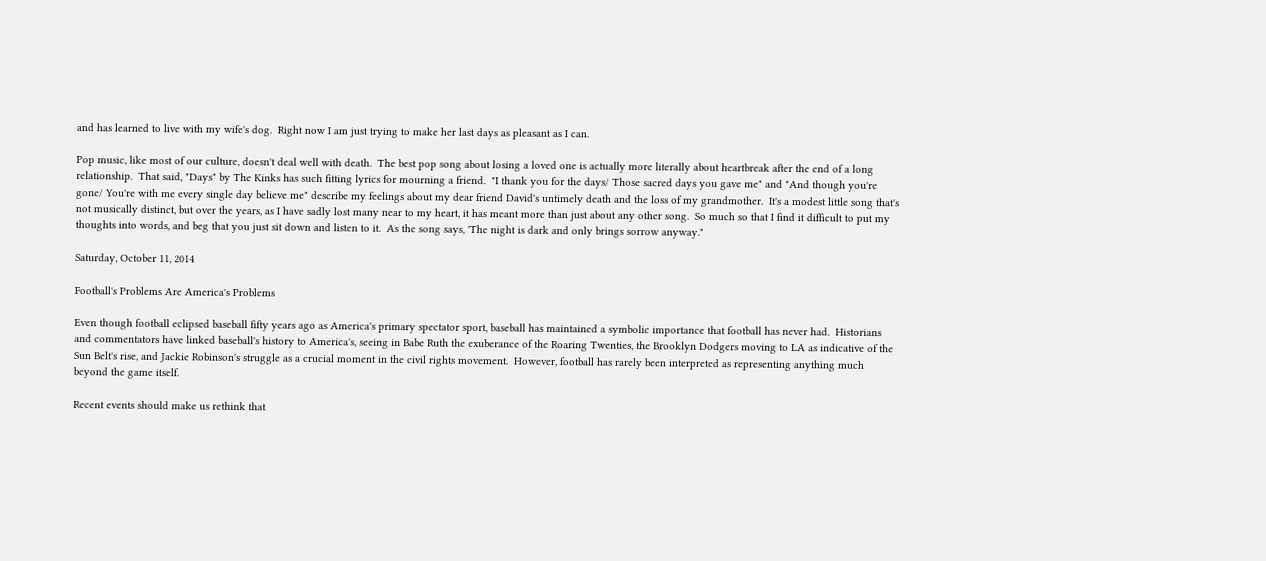and has learned to live with my wife's dog.  Right now I am just trying to make her last days as pleasant as I can.

Pop music, like most of our culture, doesn't deal well with death.  The best pop song about losing a loved one is actually more literally about heartbreak after the end of a long relationship.  That said, "Days" by The Kinks has such fitting lyrics for mourning a friend.  "I thank you for the days/ Those sacred days you gave me" and "And though you're gone/ You're with me every single day believe me" describe my feelings about my dear friend David's untimely death and the loss of my grandmother.  It's a modest little song that's not musically distinct, but over the years, as I have sadly lost many near to my heart, it has meant more than just about any other song.  So much so that I find it difficult to put my thoughts into words, and beg that you just sit down and listen to it.  As the song says, 'The night is dark and only brings sorrow anyway."

Saturday, October 11, 2014

Football's Problems Are America's Problems

Even though football eclipsed baseball fifty years ago as America's primary spectator sport, baseball has maintained a symbolic importance that football has never had.  Historians and commentators have linked baseball's history to America's, seeing in Babe Ruth the exuberance of the Roaring Twenties, the Brooklyn Dodgers moving to LA as indicative of the Sun Belt's rise, and Jackie Robinson's struggle as a crucial moment in the civil rights movement.  However, football has rarely been interpreted as representing anything much beyond the game itself.

Recent events should make us rethink that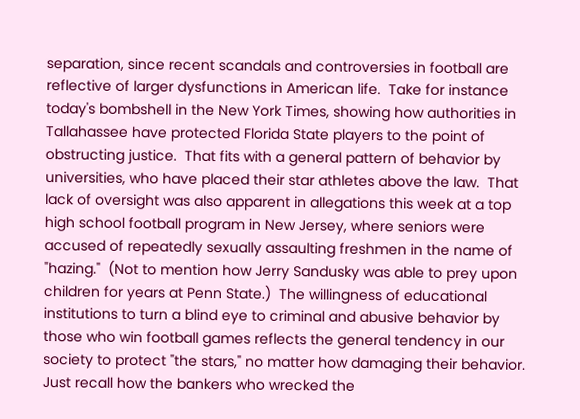separation, since recent scandals and controversies in football are reflective of larger dysfunctions in American life.  Take for instance today's bombshell in the New York Times, showing how authorities in Tallahassee have protected Florida State players to the point of obstructing justice.  That fits with a general pattern of behavior by universities, who have placed their star athletes above the law.  That lack of oversight was also apparent in allegations this week at a top high school football program in New Jersey, where seniors were accused of repeatedly sexually assaulting freshmen in the name of "hazing."  (Not to mention how Jerry Sandusky was able to prey upon children for years at Penn State.)  The willingness of educational institutions to turn a blind eye to criminal and abusive behavior by those who win football games reflects the general tendency in our society to protect "the stars," no matter how damaging their behavior.  Just recall how the bankers who wrecked the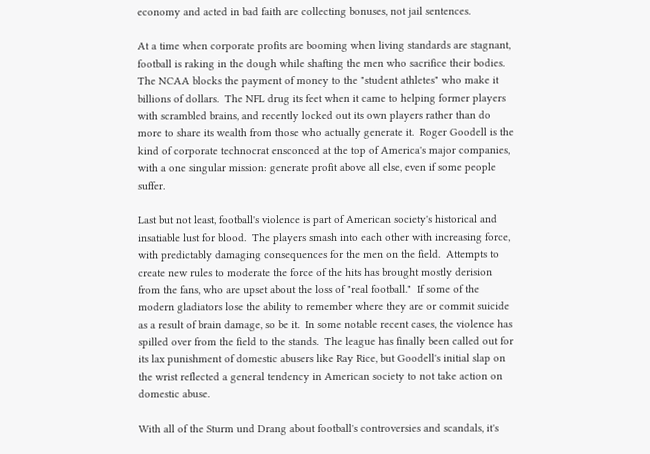economy and acted in bad faith are collecting bonuses, not jail sentences.

At a time when corporate profits are booming when living standards are stagnant, football is raking in the dough while shafting the men who sacrifice their bodies.  The NCAA blocks the payment of money to the "student athletes" who make it billions of dollars.  The NFL drug its feet when it came to helping former players with scrambled brains, and recently locked out its own players rather than do more to share its wealth from those who actually generate it.  Roger Goodell is the kind of corporate technocrat ensconced at the top of America's major companies, with a one singular mission: generate profit above all else, even if some people suffer.

Last but not least, football's violence is part of American society's historical and insatiable lust for blood.  The players smash into each other with increasing force, with predictably damaging consequences for the men on the field.  Attempts to create new rules to moderate the force of the hits has brought mostly derision from the fans, who are upset about the loss of "real football."  If some of the modern gladiators lose the ability to remember where they are or commit suicide as a result of brain damage, so be it.  In some notable recent cases, the violence has spilled over from the field to the stands.  The league has finally been called out for its lax punishment of domestic abusers like Ray Rice, but Goodell's initial slap on the wrist reflected a general tendency in American society to not take action on domestic abuse.

With all of the Sturm und Drang about football's controversies and scandals, it's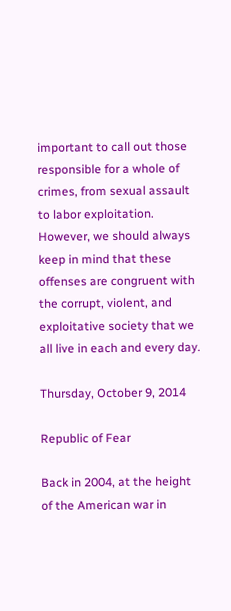important to call out those responsible for a whole of crimes, from sexual assault to labor exploitation.  However, we should always keep in mind that these offenses are congruent with the corrupt, violent, and exploitative society that we all live in each and every day.

Thursday, October 9, 2014

Republic of Fear

Back in 2004, at the height of the American war in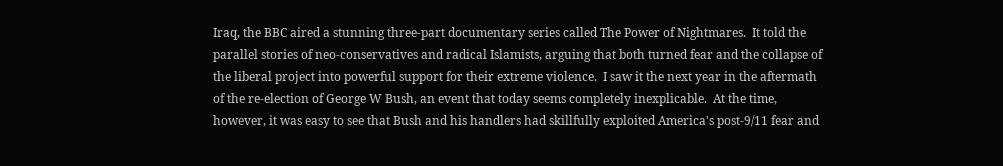Iraq, the BBC aired a stunning three-part documentary series called The Power of Nightmares.  It told the parallel stories of neo-conservatives and radical Islamists, arguing that both turned fear and the collapse of the liberal project into powerful support for their extreme violence.  I saw it the next year in the aftermath of the re-election of George W Bush, an event that today seems completely inexplicable.  At the time, however, it was easy to see that Bush and his handlers had skillfully exploited America's post-9/11 fear and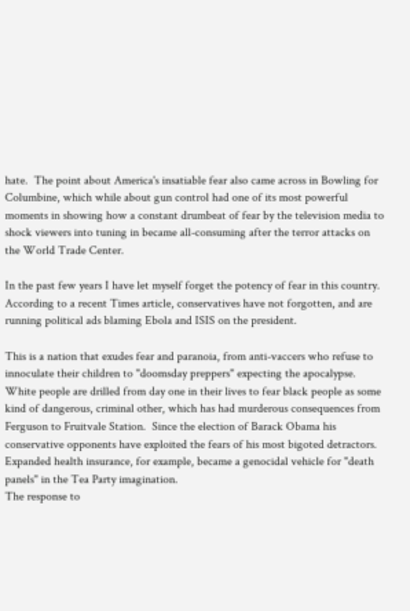hate.  The point about America's insatiable fear also came across in Bowling for Columbine, which while about gun control had one of its most powerful moments in showing how a constant drumbeat of fear by the television media to shock viewers into tuning in became all-consuming after the terror attacks on the World Trade Center.

In the past few years I have let myself forget the potency of fear in this country.  According to a recent Times article, conservatives have not forgotten, and are running political ads blaming Ebola and ISIS on the president.

This is a nation that exudes fear and paranoia, from anti-vaccers who refuse to innoculate their children to "doomsday preppers" expecting the apocalypse.  White people are drilled from day one in their lives to fear black people as some kind of dangerous, criminal other, which has had murderous consequences from Ferguson to Fruitvale Station.  Since the election of Barack Obama his conservative opponents have exploited the fears of his most bigoted detractors.  Expanded health insurance, for example, became a genocidal vehicle for "death panels" in the Tea Party imagination.
The response to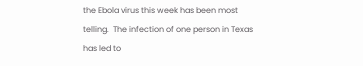the Ebola virus this week has been most telling.  The infection of one person in Texas has led to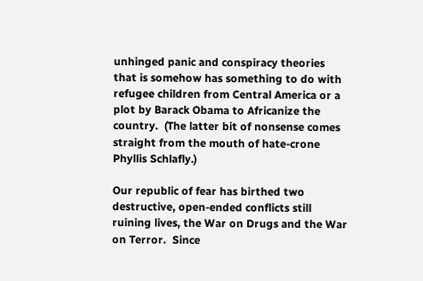unhinged panic and conspiracy theories that is somehow has something to do with refugee children from Central America or a plot by Barack Obama to Africanize the country.  (The latter bit of nonsense comes straight from the mouth of hate-crone Phyllis Schlafly.)

Our republic of fear has birthed two destructive, open-ended conflicts still ruining lives, the War on Drugs and the War on Terror.  Since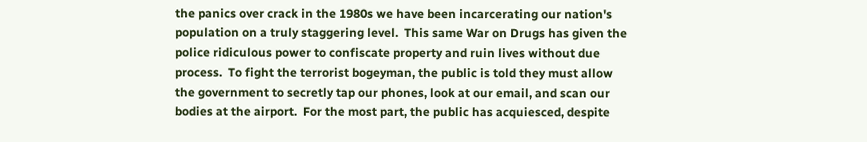the panics over crack in the 1980s we have been incarcerating our nation's population on a truly staggering level.  This same War on Drugs has given the police ridiculous power to confiscate property and ruin lives without due process.  To fight the terrorist bogeyman, the public is told they must allow the government to secretly tap our phones, look at our email, and scan our bodies at the airport.  For the most part, the public has acquiesced, despite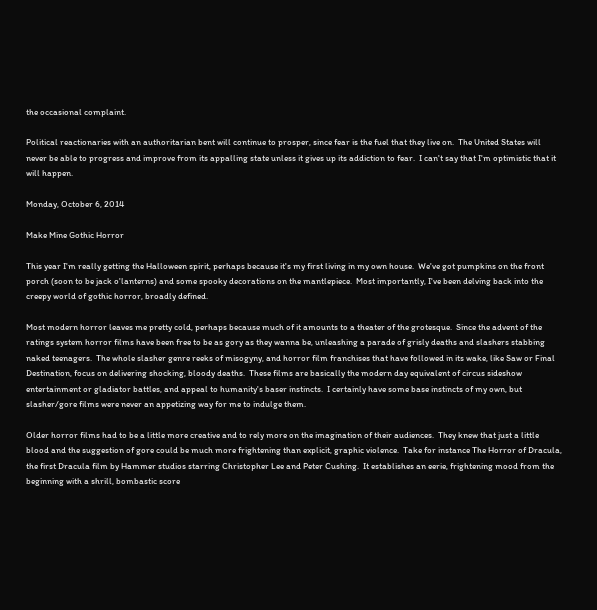the occasional complaint.

Political reactionaries with an authoritarian bent will continue to prosper, since fear is the fuel that they live on.  The United States will never be able to progress and improve from its appalling state unless it gives up its addiction to fear.  I can't say that I'm optimistic that it will happen.

Monday, October 6, 2014

Make Mine Gothic Horror

This year I'm really getting the Halloween spirit, perhaps because it's my first living in my own house.  We've got pumpkins on the front porch (soon to be jack o'lanterns) and some spooky decorations on the mantlepiece.  Most importantly, I've been delving back into the creepy world of gothic horror, broadly defined.

Most modern horror leaves me pretty cold, perhaps because much of it amounts to a theater of the grotesque.  Since the advent of the ratings system horror films have been free to be as gory as they wanna be, unleashing a parade of grisly deaths and slashers stabbing naked teenagers.  The whole slasher genre reeks of misogyny, and horror film franchises that have followed in its wake, like Saw or Final Destination, focus on delivering shocking, bloody deaths.  These films are basically the modern day equivalent of circus sideshow entertainment or gladiator battles, and appeal to humanity's baser instincts.  I certainly have some base instincts of my own, but slasher/gore films were never an appetizing way for me to indulge them.

Older horror films had to be a little more creative and to rely more on the imagination of their audiences.  They knew that just a little blood and the suggestion of gore could be much more frightening than explicit, graphic violence.  Take for instance The Horror of Dracula, the first Dracula film by Hammer studios starring Christopher Lee and Peter Cushing.  It establishes an eerie, frightening mood from the beginning with a shrill, bombastic score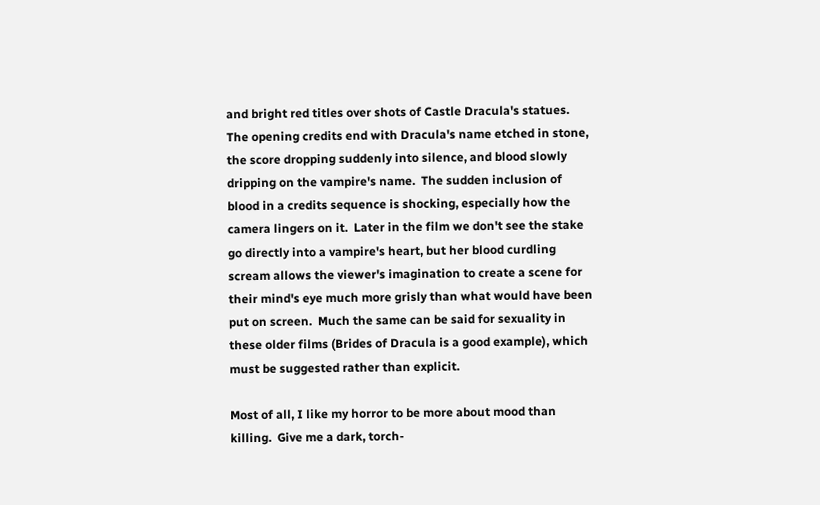and bright red titles over shots of Castle Dracula's statues.  The opening credits end with Dracula's name etched in stone, the score dropping suddenly into silence, and blood slowly dripping on the vampire's name.  The sudden inclusion of blood in a credits sequence is shocking, especially how the camera lingers on it.  Later in the film we don't see the stake go directly into a vampire's heart, but her blood curdling scream allows the viewer's imagination to create a scene for their mind's eye much more grisly than what would have been put on screen.  Much the same can be said for sexuality in these older films (Brides of Dracula is a good example), which must be suggested rather than explicit.

Most of all, I like my horror to be more about mood than killing.  Give me a dark, torch-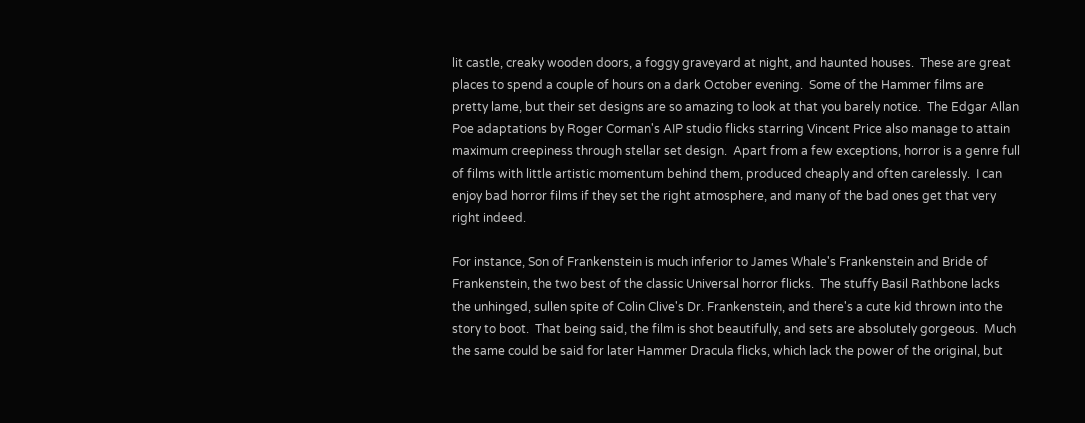lit castle, creaky wooden doors, a foggy graveyard at night, and haunted houses.  These are great places to spend a couple of hours on a dark October evening.  Some of the Hammer films are pretty lame, but their set designs are so amazing to look at that you barely notice.  The Edgar Allan Poe adaptations by Roger Corman's AIP studio flicks starring Vincent Price also manage to attain maximum creepiness through stellar set design.  Apart from a few exceptions, horror is a genre full of films with little artistic momentum behind them, produced cheaply and often carelessly.  I can enjoy bad horror films if they set the right atmosphere, and many of the bad ones get that very right indeed.

For instance, Son of Frankenstein is much inferior to James Whale's Frankenstein and Bride of Frankenstein, the two best of the classic Universal horror flicks.  The stuffy Basil Rathbone lacks the unhinged, sullen spite of Colin Clive's Dr. Frankenstein, and there's a cute kid thrown into the story to boot.  That being said, the film is shot beautifully, and sets are absolutely gorgeous.  Much the same could be said for later Hammer Dracula flicks, which lack the power of the original, but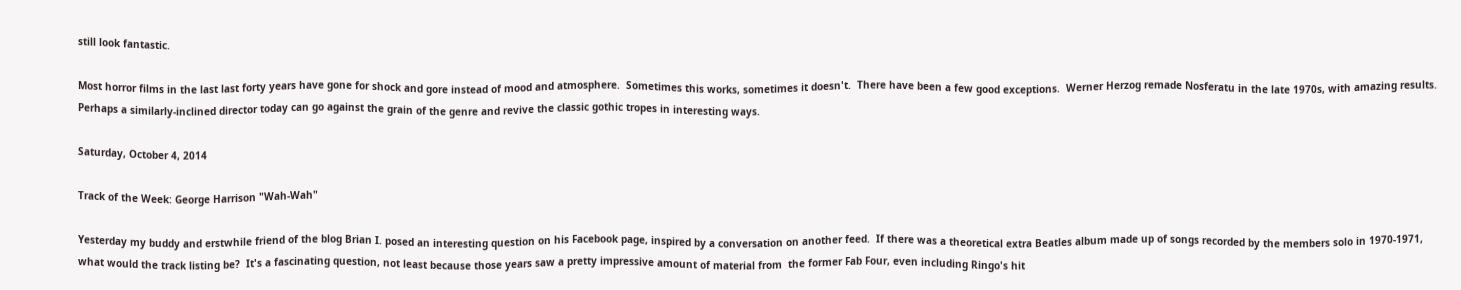still look fantastic.

Most horror films in the last last forty years have gone for shock and gore instead of mood and atmosphere.  Sometimes this works, sometimes it doesn't.  There have been a few good exceptions.  Werner Herzog remade Nosferatu in the late 1970s, with amazing results.  Perhaps a similarly-inclined director today can go against the grain of the genre and revive the classic gothic tropes in interesting ways.

Saturday, October 4, 2014

Track of the Week: George Harrison "Wah-Wah"

Yesterday my buddy and erstwhile friend of the blog Brian I. posed an interesting question on his Facebook page, inspired by a conversation on another feed.  If there was a theoretical extra Beatles album made up of songs recorded by the members solo in 1970-1971, what would the track listing be?  It's a fascinating question, not least because those years saw a pretty impressive amount of material from  the former Fab Four, even including Ringo's hit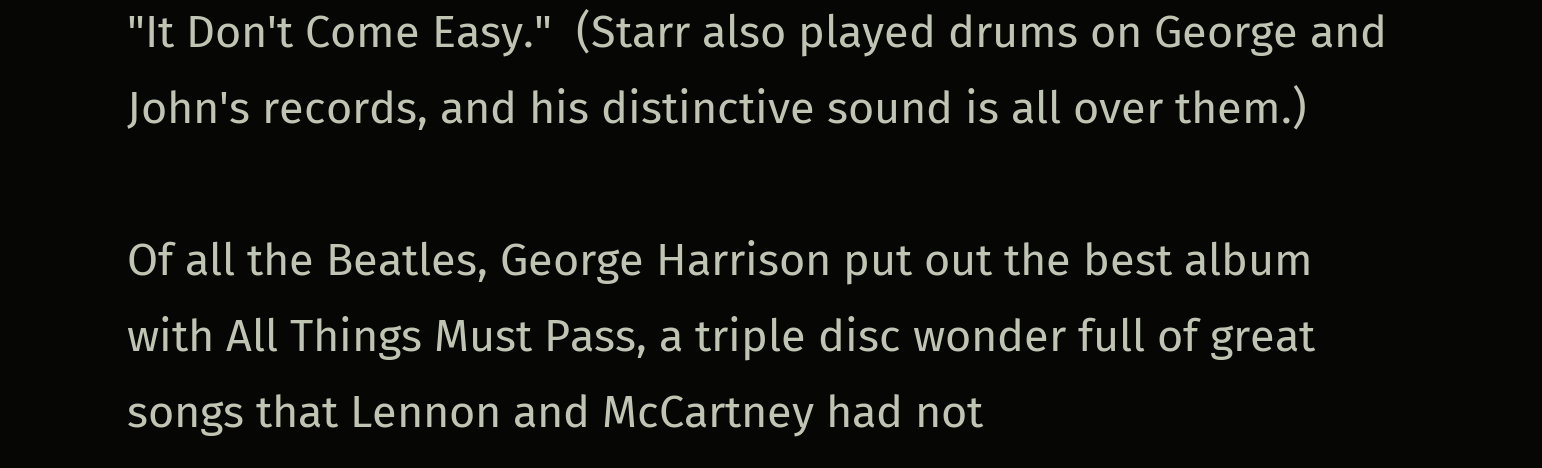"It Don't Come Easy."  (Starr also played drums on George and John's records, and his distinctive sound is all over them.)

Of all the Beatles, George Harrison put out the best album with All Things Must Pass, a triple disc wonder full of great songs that Lennon and McCartney had not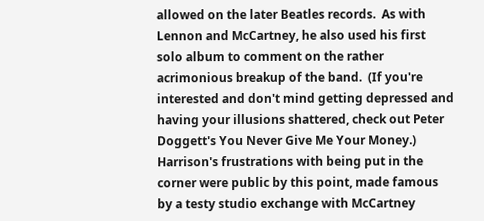allowed on the later Beatles records.  As with Lennon and McCartney, he also used his first solo album to comment on the rather acrimonious breakup of the band.  (If you're interested and don't mind getting depressed and having your illusions shattered, check out Peter Doggett's You Never Give Me Your Money.)  Harrison's frustrations with being put in the corner were public by this point, made famous by a testy studio exchange with McCartney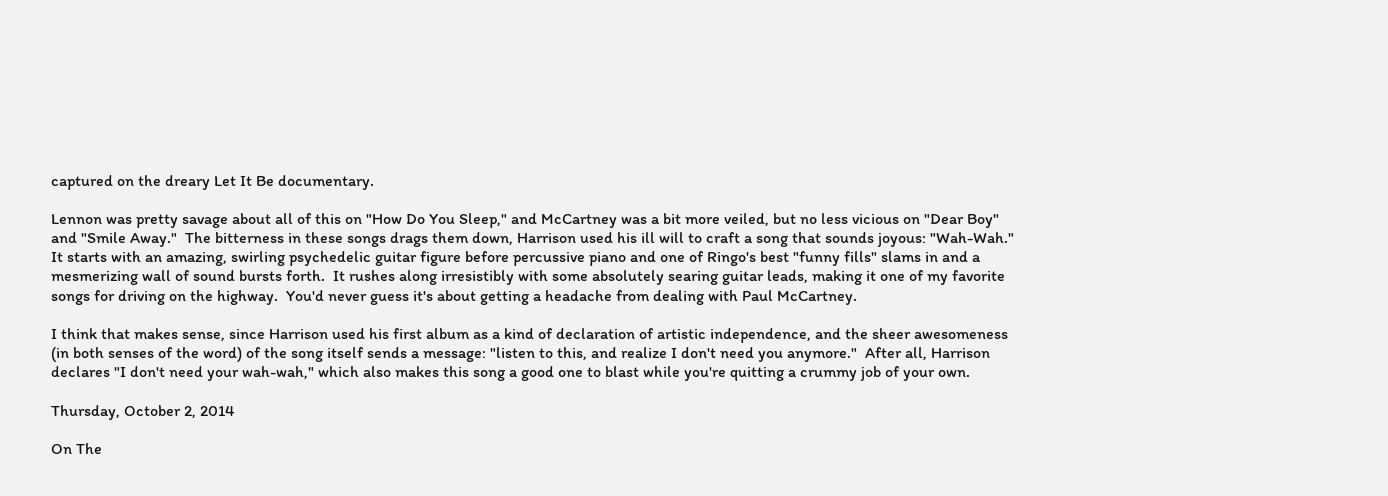captured on the dreary Let It Be documentary.

Lennon was pretty savage about all of this on "How Do You Sleep," and McCartney was a bit more veiled, but no less vicious on "Dear Boy" and "Smile Away."  The bitterness in these songs drags them down, Harrison used his ill will to craft a song that sounds joyous: "Wah-Wah."  It starts with an amazing, swirling psychedelic guitar figure before percussive piano and one of Ringo's best "funny fills" slams in and a mesmerizing wall of sound bursts forth.  It rushes along irresistibly with some absolutely searing guitar leads, making it one of my favorite songs for driving on the highway.  You'd never guess it's about getting a headache from dealing with Paul McCartney.

I think that makes sense, since Harrison used his first album as a kind of declaration of artistic independence, and the sheer awesomeness (in both senses of the word) of the song itself sends a message: "listen to this, and realize I don't need you anymore."  After all, Harrison declares "I don't need your wah-wah," which also makes this song a good one to blast while you're quitting a crummy job of your own.

Thursday, October 2, 2014

On The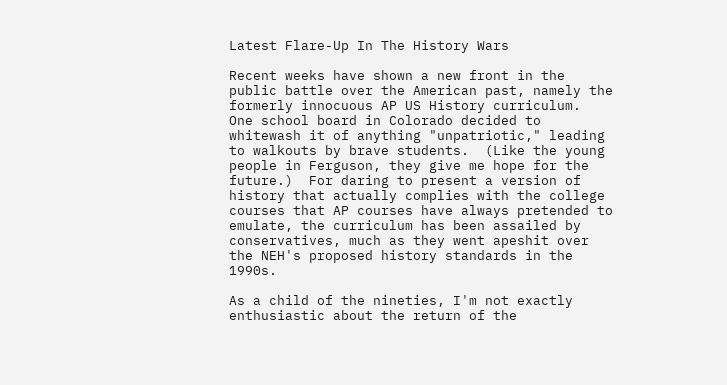Latest Flare-Up In The History Wars

Recent weeks have shown a new front in the public battle over the American past, namely the formerly innocuous AP US History curriculum.  One school board in Colorado decided to whitewash it of anything "unpatriotic," leading to walkouts by brave students.  (Like the young people in Ferguson, they give me hope for the future.)  For daring to present a version of history that actually complies with the college courses that AP courses have always pretended to emulate, the curriculum has been assailed by conservatives, much as they went apeshit over the NEH's proposed history standards in the 1990s.

As a child of the nineties, I'm not exactly enthusiastic about the return of the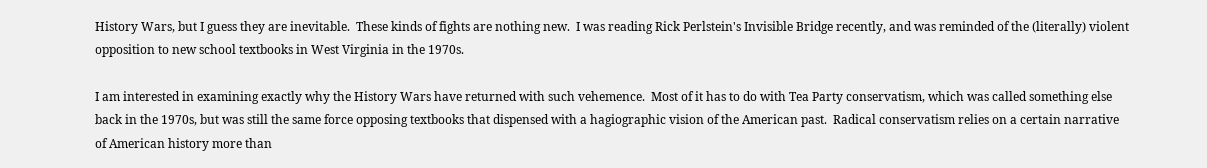History Wars, but I guess they are inevitable.  These kinds of fights are nothing new.  I was reading Rick Perlstein's Invisible Bridge recently, and was reminded of the (literally) violent opposition to new school textbooks in West Virginia in the 1970s.

I am interested in examining exactly why the History Wars have returned with such vehemence.  Most of it has to do with Tea Party conservatism, which was called something else back in the 1970s, but was still the same force opposing textbooks that dispensed with a hagiographic vision of the American past.  Radical conservatism relies on a certain narrative of American history more than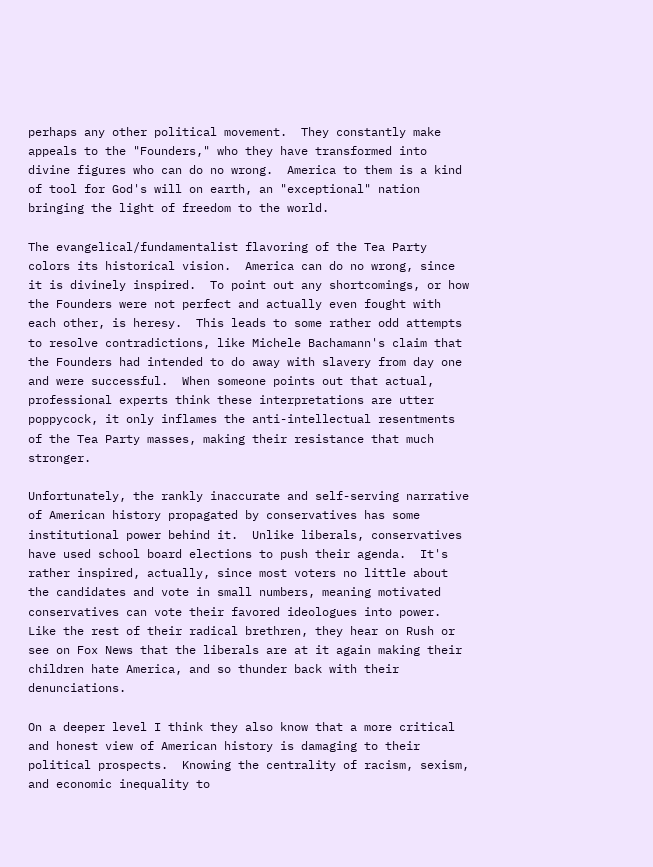perhaps any other political movement.  They constantly make appeals to the "Founders," who they have transformed into divine figures who can do no wrong.  America to them is a kind of tool for God's will on earth, an "exceptional" nation bringing the light of freedom to the world.

The evangelical/fundamentalist flavoring of the Tea Party colors its historical vision.  America can do no wrong, since it is divinely inspired.  To point out any shortcomings, or how the Founders were not perfect and actually even fought with each other, is heresy.  This leads to some rather odd attempts to resolve contradictions, like Michele Bachamann's claim that the Founders had intended to do away with slavery from day one and were successful.  When someone points out that actual, professional experts think these interpretations are utter poppycock, it only inflames the anti-intellectual resentments of the Tea Party masses, making their resistance that much stronger.

Unfortunately, the rankly inaccurate and self-serving narrative of American history propagated by conservatives has some institutional power behind it.  Unlike liberals, conservatives have used school board elections to push their agenda.  It's rather inspired, actually, since most voters no little about the candidates and vote in small numbers, meaning motivated conservatives can vote their favored ideologues into power.  Like the rest of their radical brethren, they hear on Rush or see on Fox News that the liberals are at it again making their children hate America, and so thunder back with their denunciations.

On a deeper level I think they also know that a more critical and honest view of American history is damaging to their political prospects.  Knowing the centrality of racism, sexism, and economic inequality to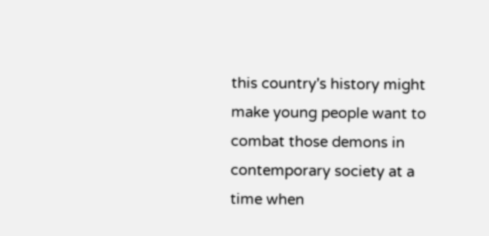this country's history might make young people want to combat those demons in contemporary society at a time when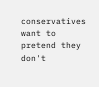conservatives want to pretend they don't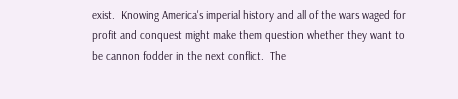exist.  Knowing America's imperial history and all of the wars waged for profit and conquest might make them question whether they want to be cannon fodder in the next conflict.  The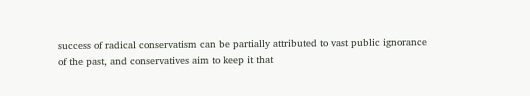success of radical conservatism can be partially attributed to vast public ignorance of the past, and conservatives aim to keep it that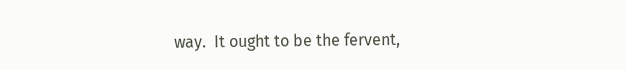way.  It ought to be the fervent,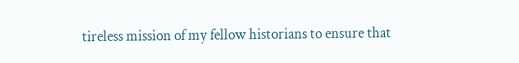tireless mission of my fellow historians to ensure that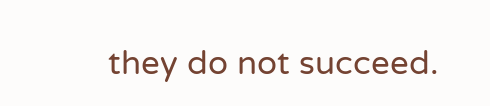they do not succeed.